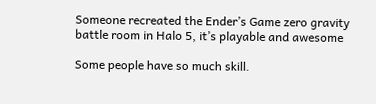Someone recreated the Ender’s Game zero gravity battle room in Halo 5, it’s playable and awesome

Some people have so much skill.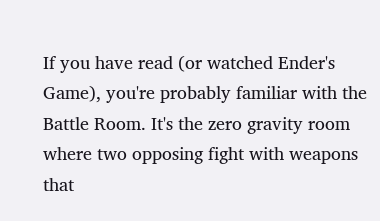If you have read (or watched Ender's Game), you're probably familiar with the Battle Room. It's the zero gravity room where two opposing fight with weapons that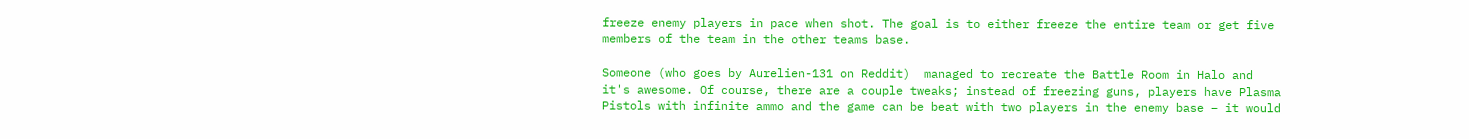freeze enemy players in pace when shot. The goal is to either freeze the entire team or get five members of the team in the other teams base.

Someone (who goes by Aurelien-131 on Reddit)  managed to recreate the Battle Room in Halo and it's awesome. Of course, there are a couple tweaks; instead of freezing guns, players have Plasma Pistols with infinite ammo and the game can be beat with two players in the enemy base – it would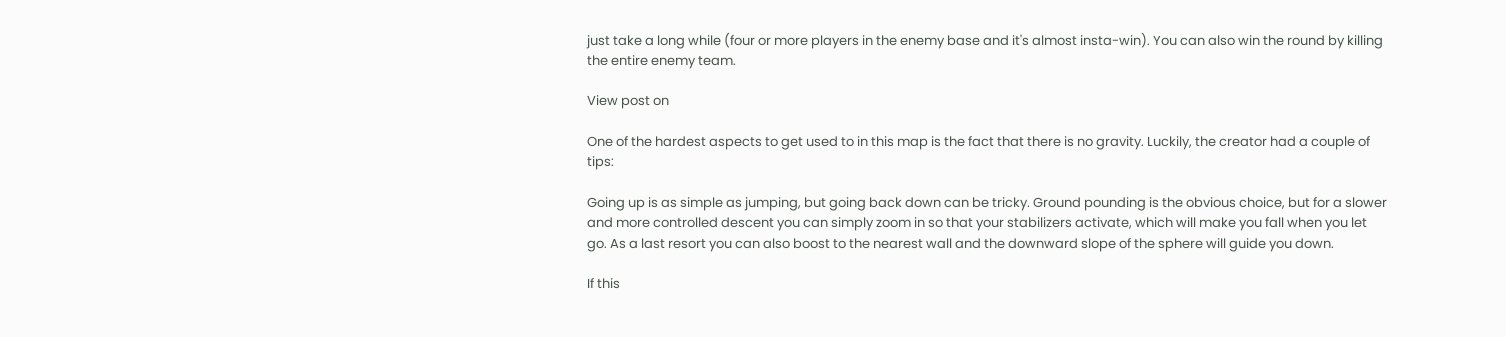just take a long while (four or more players in the enemy base and it's almost insta-win). You can also win the round by killing the entire enemy team.

View post on

One of the hardest aspects to get used to in this map is the fact that there is no gravity. Luckily, the creator had a couple of tips:

Going up is as simple as jumping, but going back down can be tricky. Ground pounding is the obvious choice, but for a slower and more controlled descent you can simply zoom in so that your stabilizers activate, which will make you fall when you let go. As a last resort you can also boost to the nearest wall and the downward slope of the sphere will guide you down.

If this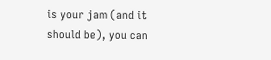is your jam (and it should be), you can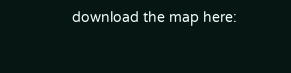download the map here: